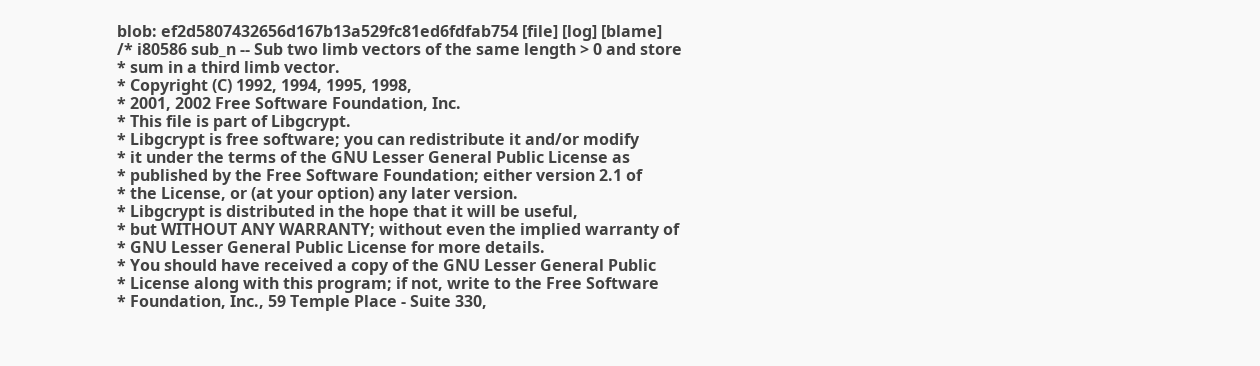blob: ef2d5807432656d167b13a529fc81ed6fdfab754 [file] [log] [blame]
/* i80586 sub_n -- Sub two limb vectors of the same length > 0 and store
* sum in a third limb vector.
* Copyright (C) 1992, 1994, 1995, 1998,
* 2001, 2002 Free Software Foundation, Inc.
* This file is part of Libgcrypt.
* Libgcrypt is free software; you can redistribute it and/or modify
* it under the terms of the GNU Lesser General Public License as
* published by the Free Software Foundation; either version 2.1 of
* the License, or (at your option) any later version.
* Libgcrypt is distributed in the hope that it will be useful,
* but WITHOUT ANY WARRANTY; without even the implied warranty of
* GNU Lesser General Public License for more details.
* You should have received a copy of the GNU Lesser General Public
* License along with this program; if not, write to the Free Software
* Foundation, Inc., 59 Temple Place - Suite 330,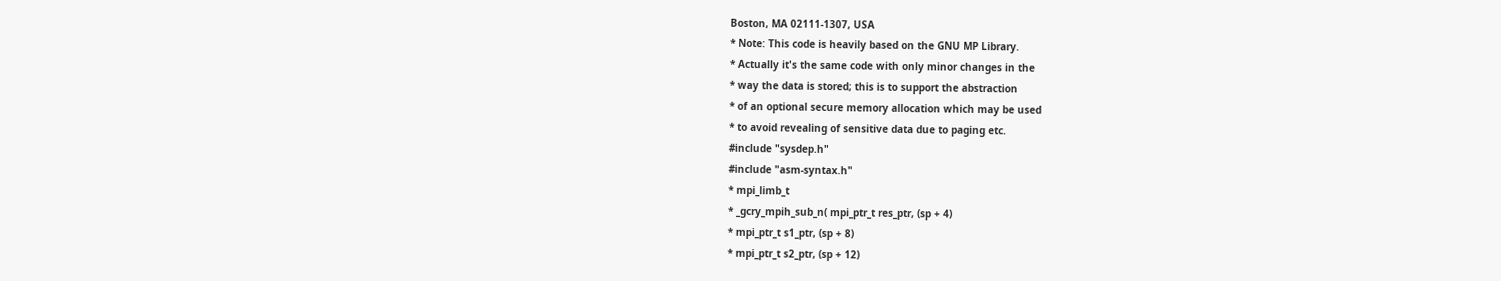Boston, MA 02111-1307, USA
* Note: This code is heavily based on the GNU MP Library.
* Actually it's the same code with only minor changes in the
* way the data is stored; this is to support the abstraction
* of an optional secure memory allocation which may be used
* to avoid revealing of sensitive data due to paging etc.
#include "sysdep.h"
#include "asm-syntax.h"
* mpi_limb_t
* _gcry_mpih_sub_n( mpi_ptr_t res_ptr, (sp + 4)
* mpi_ptr_t s1_ptr, (sp + 8)
* mpi_ptr_t s2_ptr, (sp + 12)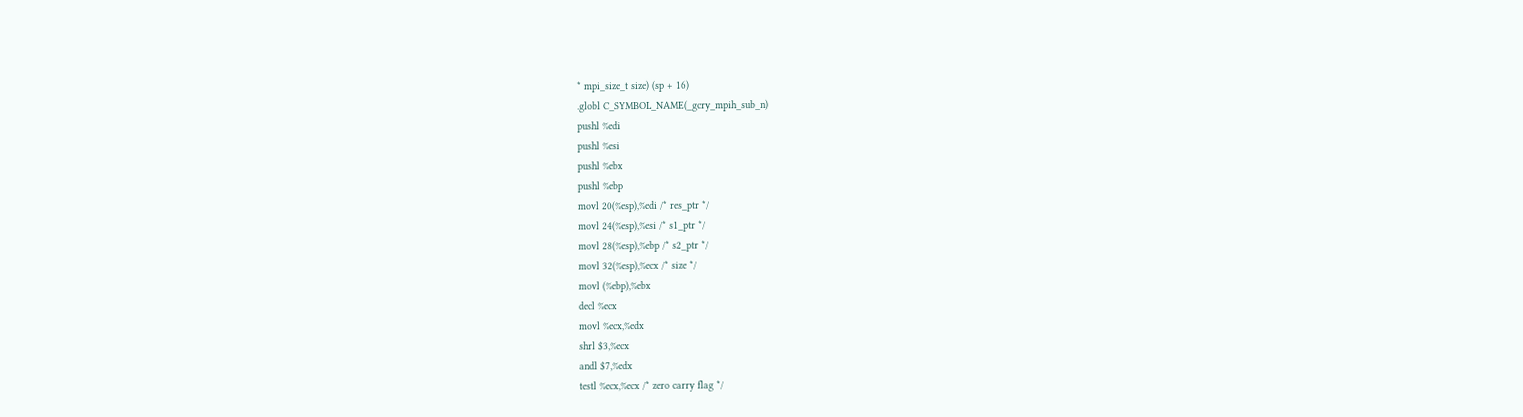* mpi_size_t size) (sp + 16)
.globl C_SYMBOL_NAME(_gcry_mpih_sub_n)
pushl %edi
pushl %esi
pushl %ebx
pushl %ebp
movl 20(%esp),%edi /* res_ptr */
movl 24(%esp),%esi /* s1_ptr */
movl 28(%esp),%ebp /* s2_ptr */
movl 32(%esp),%ecx /* size */
movl (%ebp),%ebx
decl %ecx
movl %ecx,%edx
shrl $3,%ecx
andl $7,%edx
testl %ecx,%ecx /* zero carry flag */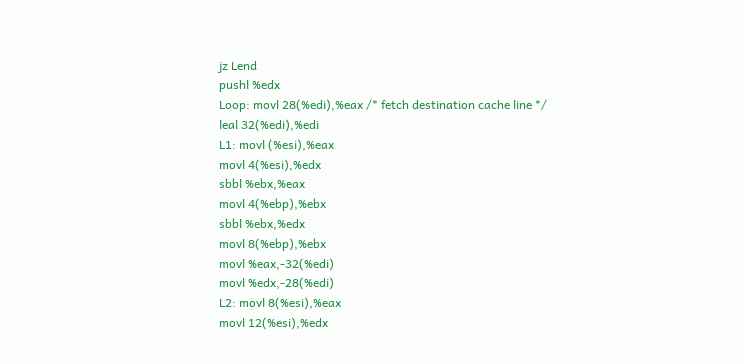jz Lend
pushl %edx
Loop: movl 28(%edi),%eax /* fetch destination cache line */
leal 32(%edi),%edi
L1: movl (%esi),%eax
movl 4(%esi),%edx
sbbl %ebx,%eax
movl 4(%ebp),%ebx
sbbl %ebx,%edx
movl 8(%ebp),%ebx
movl %eax,-32(%edi)
movl %edx,-28(%edi)
L2: movl 8(%esi),%eax
movl 12(%esi),%edx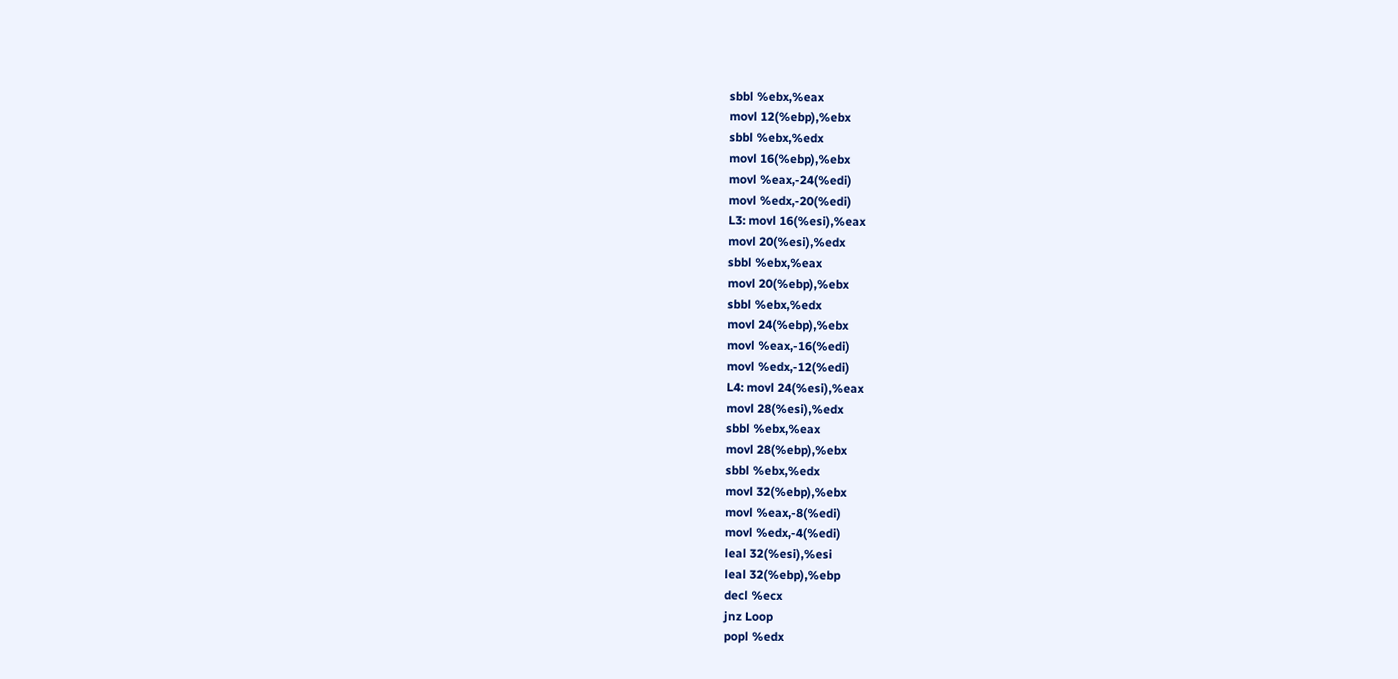sbbl %ebx,%eax
movl 12(%ebp),%ebx
sbbl %ebx,%edx
movl 16(%ebp),%ebx
movl %eax,-24(%edi)
movl %edx,-20(%edi)
L3: movl 16(%esi),%eax
movl 20(%esi),%edx
sbbl %ebx,%eax
movl 20(%ebp),%ebx
sbbl %ebx,%edx
movl 24(%ebp),%ebx
movl %eax,-16(%edi)
movl %edx,-12(%edi)
L4: movl 24(%esi),%eax
movl 28(%esi),%edx
sbbl %ebx,%eax
movl 28(%ebp),%ebx
sbbl %ebx,%edx
movl 32(%ebp),%ebx
movl %eax,-8(%edi)
movl %edx,-4(%edi)
leal 32(%esi),%esi
leal 32(%ebp),%ebp
decl %ecx
jnz Loop
popl %edx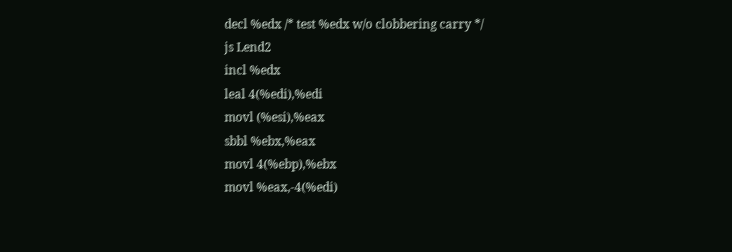decl %edx /* test %edx w/o clobbering carry */
js Lend2
incl %edx
leal 4(%edi),%edi
movl (%esi),%eax
sbbl %ebx,%eax
movl 4(%ebp),%ebx
movl %eax,-4(%edi)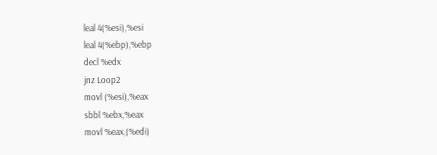leal 4(%esi),%esi
leal 4(%ebp),%ebp
decl %edx
jnz Loop2
movl (%esi),%eax
sbbl %ebx,%eax
movl %eax,(%edi)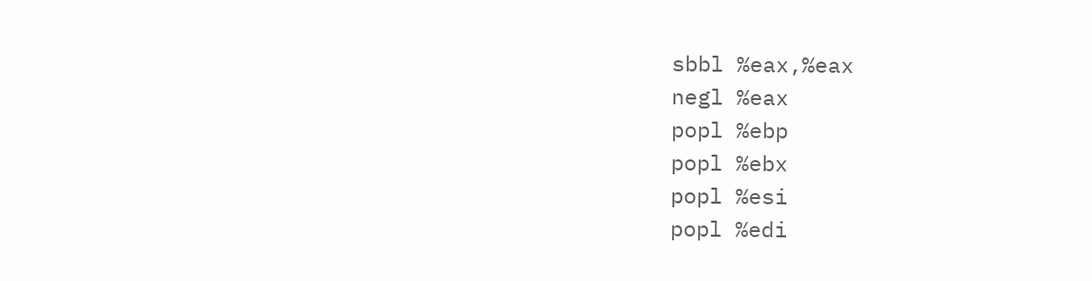sbbl %eax,%eax
negl %eax
popl %ebp
popl %ebx
popl %esi
popl %edi